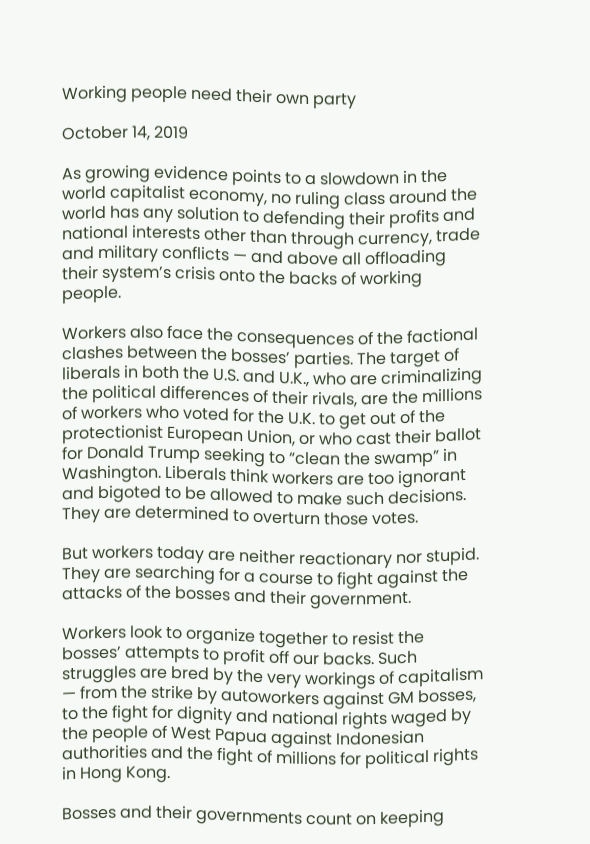Working people need their own party

October 14, 2019

As growing evidence points to a slowdown in the world capitalist economy, no ruling class around the world has any solution to defending their profits and national interests other than through currency, trade and military conflicts — and above all offloading their system’s crisis onto the backs of working people.

Workers also face the consequences of the factional clashes between the bosses’ parties. The target of liberals in both the U.S. and U.K., who are criminalizing the political differences of their rivals, are the millions of workers who voted for the U.K. to get out of the protectionist European Union, or who cast their ballot for Donald Trump seeking to “clean the swamp” in Washington. Liberals think workers are too ignorant and bigoted to be allowed to make such decisions. They are determined to overturn those votes.

But workers today are neither reactionary nor stupid. They are searching for a course to fight against the attacks of the bosses and their government.

Workers look to organize together to resist the bosses’ attempts to profit off our backs. Such struggles are bred by the very workings of capitalism — from the strike by autoworkers against GM bosses, to the fight for dignity and national rights waged by the people of West Papua against Indonesian authorities and the fight of millions for political rights in Hong Kong.

Bosses and their governments count on keeping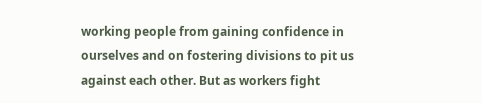working people from gaining confidence in ourselves and on fostering divisions to pit us against each other. But as workers fight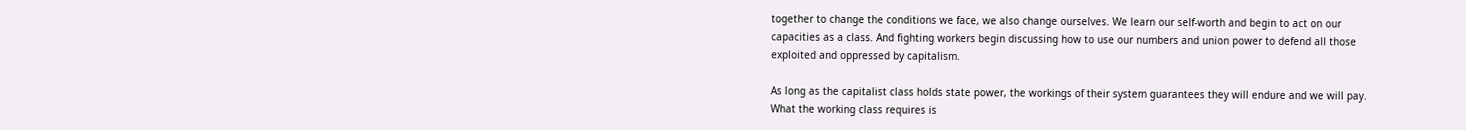together to change the conditions we face, we also change ourselves. We learn our self-worth and begin to act on our capacities as a class. And fighting workers begin discussing how to use our numbers and union power to defend all those exploited and oppressed by capitalism.

As long as the capitalist class holds state power, the workings of their system guarantees they will endure and we will pay. What the working class requires is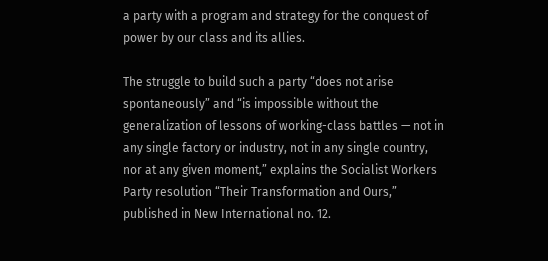a party with a program and strategy for the conquest of power by our class and its allies.

The struggle to build such a party “does not arise spontaneously” and “is impossible without the generalization of lessons of working-class battles — not in any single factory or industry, not in any single country, nor at any given moment,” explains the Socialist Workers Party resolution “Their Transformation and Ours,” published in New International no. 12.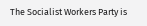The Socialist Workers Party is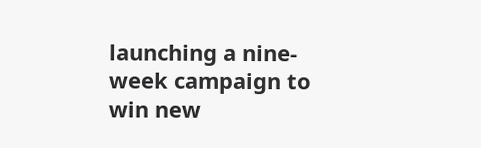launching a nine-week campaign to win new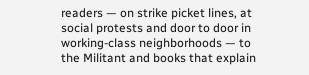readers — on strike picket lines, at social protests and door to door in working-class neighborhoods — to the Militant and books that explain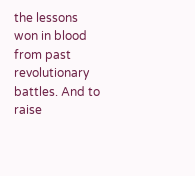the lessons won in blood from past revolutionary battles. And to raise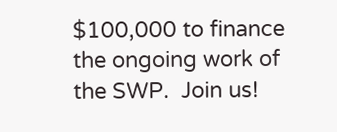$100,000 to finance the ongoing work of the SWP.  Join us!